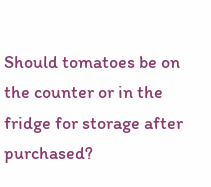Should tomatoes be on the counter or in the fridge for storage after purchased?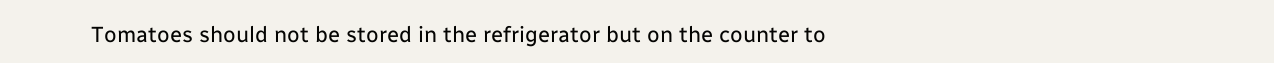Tomatoes should not be stored in the refrigerator but on the counter to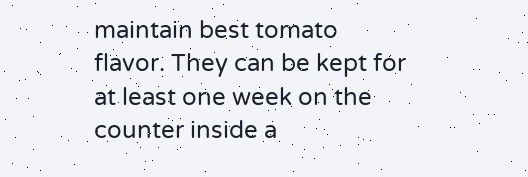maintain best tomato flavor. They can be kept for at least one week on the counter inside a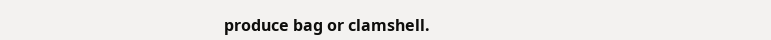produce bag or clamshell.